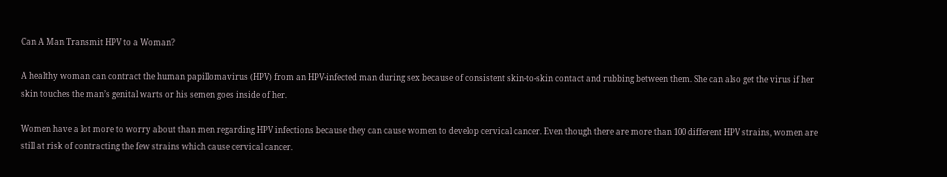Can A Man Transmit HPV to a Woman?

A healthy woman can contract the human papillomavirus (HPV) from an HPV-infected man during sex because of consistent skin-to-skin contact and rubbing between them. She can also get the virus if her skin touches the man’s genital warts or his semen goes inside of her.

Women have a lot more to worry about than men regarding HPV infections because they can cause women to develop cervical cancer. Even though there are more than 100 different HPV strains, women are still at risk of contracting the few strains which cause cervical cancer.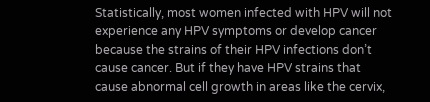Statistically, most women infected with HPV will not experience any HPV symptoms or develop cancer because the strains of their HPV infections don’t cause cancer. But if they have HPV strains that cause abnormal cell growth in areas like the cervix,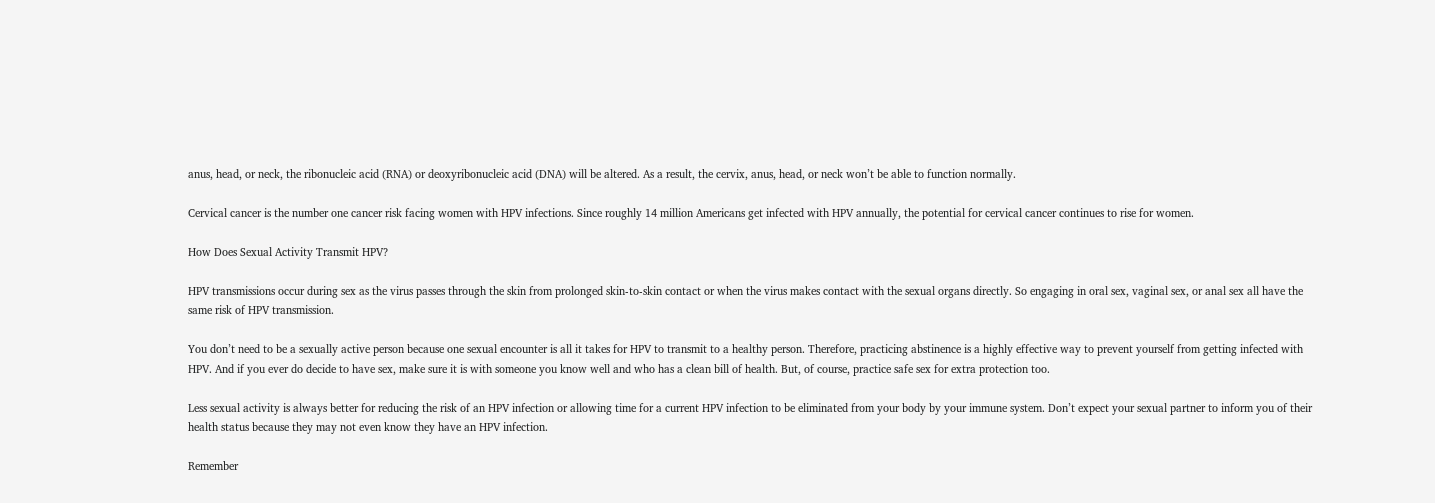anus, head, or neck, the ribonucleic acid (RNA) or deoxyribonucleic acid (DNA) will be altered. As a result, the cervix, anus, head, or neck won’t be able to function normally.

Cervical cancer is the number one cancer risk facing women with HPV infections. Since roughly 14 million Americans get infected with HPV annually, the potential for cervical cancer continues to rise for women.

How Does Sexual Activity Transmit HPV?

HPV transmissions occur during sex as the virus passes through the skin from prolonged skin-to-skin contact or when the virus makes contact with the sexual organs directly. So engaging in oral sex, vaginal sex, or anal sex all have the same risk of HPV transmission.

You don’t need to be a sexually active person because one sexual encounter is all it takes for HPV to transmit to a healthy person. Therefore, practicing abstinence is a highly effective way to prevent yourself from getting infected with HPV. And if you ever do decide to have sex, make sure it is with someone you know well and who has a clean bill of health. But, of course, practice safe sex for extra protection too.

Less sexual activity is always better for reducing the risk of an HPV infection or allowing time for a current HPV infection to be eliminated from your body by your immune system. Don’t expect your sexual partner to inform you of their health status because they may not even know they have an HPV infection.

Remember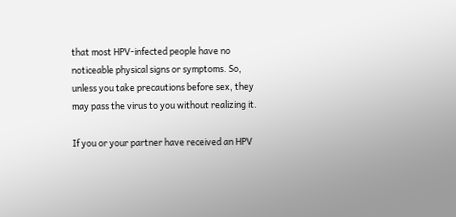that most HPV-infected people have no noticeable physical signs or symptoms. So, unless you take precautions before sex, they may pass the virus to you without realizing it.

If you or your partner have received an HPV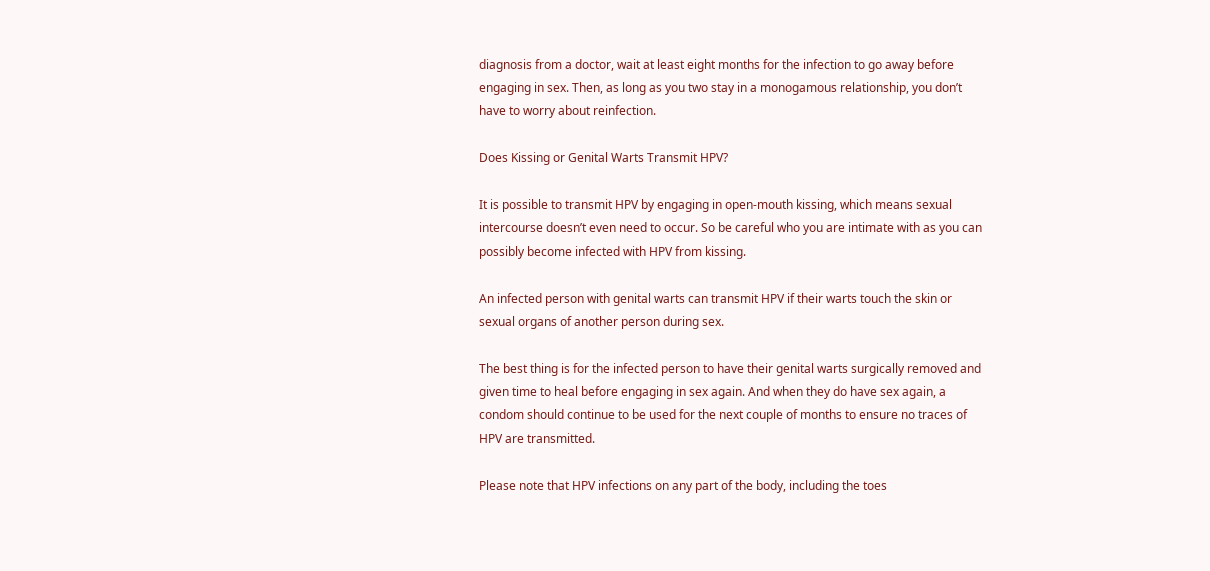diagnosis from a doctor, wait at least eight months for the infection to go away before engaging in sex. Then, as long as you two stay in a monogamous relationship, you don’t have to worry about reinfection.

Does Kissing or Genital Warts Transmit HPV?

It is possible to transmit HPV by engaging in open-mouth kissing, which means sexual intercourse doesn’t even need to occur. So be careful who you are intimate with as you can possibly become infected with HPV from kissing.

An infected person with genital warts can transmit HPV if their warts touch the skin or sexual organs of another person during sex.

The best thing is for the infected person to have their genital warts surgically removed and given time to heal before engaging in sex again. And when they do have sex again, a condom should continue to be used for the next couple of months to ensure no traces of HPV are transmitted.

Please note that HPV infections on any part of the body, including the toes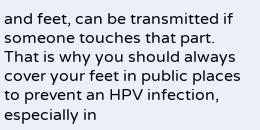and feet, can be transmitted if someone touches that part. That is why you should always cover your feet in public places to prevent an HPV infection, especially in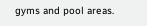gyms and pool areas.